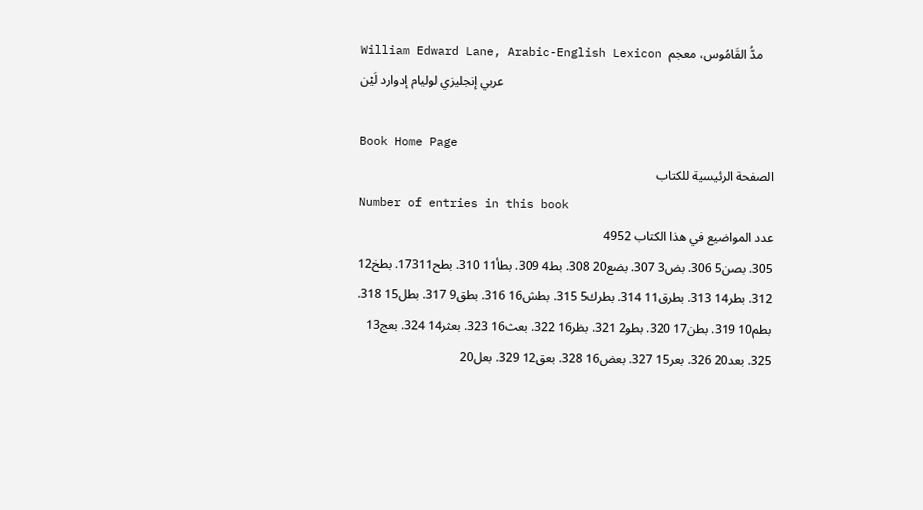William Edward Lane, Arabic-English Lexicon مدُّ القَامُوس، معجم عربي إنجليزي لوليام إدوارد لَيْن

Book Home Page
الصفحة الرئيسية للكتاب
Number of entries in this book
عدد المواضيع في هذا الكتاب 4952
305. بصن5 306. بض3 307. بضع20 308. بط4 309. بطأ11 310. بطح17311. بطخ12 312. بطر14 313. بطرق11 314. بطرك5 315. بطش16 316. بطق9 317. بطل15 318. بطم10 319. بطن17 320. بطو2 321. بظر16 322. بعث16 323. بعثر14 324. بعج13 325. بعد20 326. بعر15 327. بعض16 328. بعق12 329. بعل20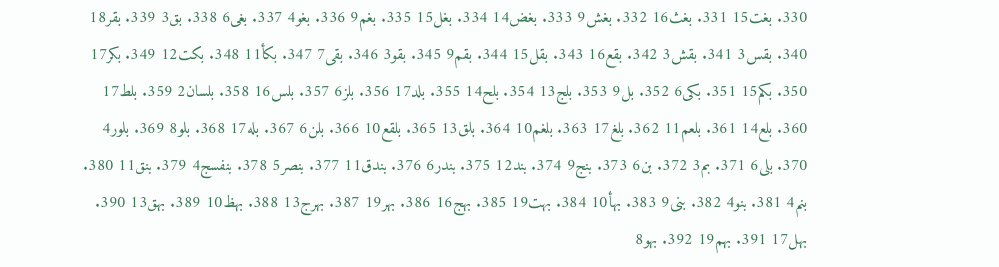330. بغت15 331. بغث16 332. بغش9 333. بغض14 334. بغل15 335. بغم9 336. بغو4 337. بغى6 338. بق3 339. بقر18 340. بقس3 341. بقش3 342. بقع16 343. بقل15 344. بقم9 345. بقو3 346. بقى7 347. بكأ11 348. بكت12 349. بكر17 350. بكم15 351. بكى6 352. بل9 353. بلج13 354. بلح14 355. بلد17 356. بلز6 357. بلس16 358. بلسان2 359. بلط17 360. بلع14 361. بلعم11 362. بلغ17 363. بلغم10 364. بلق13 365. بلقع10 366. بلن6 367. بله17 368. بلو8 369. بلور4 370. بلى6 371. بم3 372. بن6 373. بنج9 374. بند12 375. بندر6 376. بندق11 377. بنصر5 378. بنفسج4 379. بنق11 380. بنم4 381. بنو4 382. بنى9 383. بهأ10 384. بهت19 385. بهج16 386. بهر19 387. بهرج13 388. بهظ10 389. بهق13 390. بهل17 391. بهم19 392. بهو8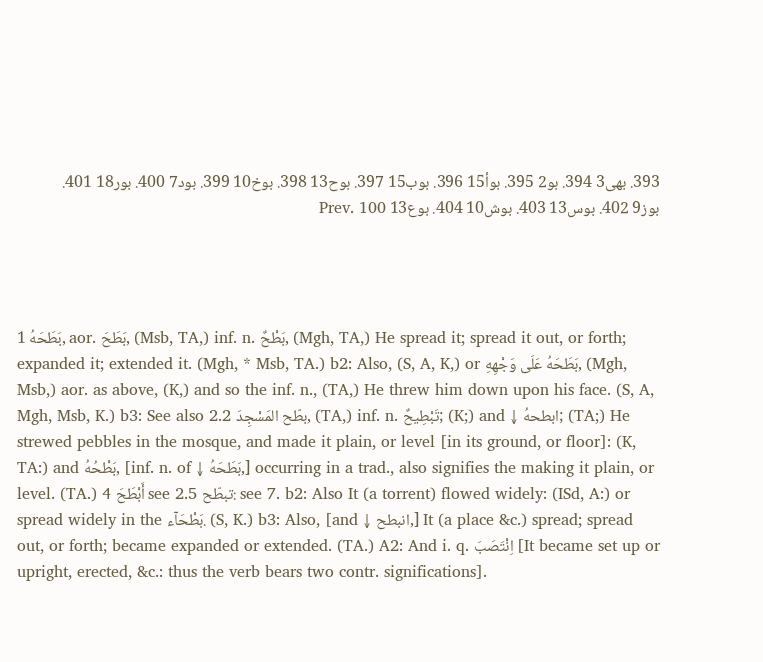393. بهى3 394. بو2 395. بوأ15 396. بوب15 397. بوح13 398. بوخ10 399. بود7 400. بور18 401. بوز9 402. بوس13 403. بوش10 404. بوع13 Prev. 100




1 بَطَحَهُ, aor. بَطَحَ, (Msb, TA,) inf. n. بَطْحٌ, (Mgh, TA,) He spread it; spread it out, or forth; expanded it; extended it. (Mgh, * Msb, TA.) b2: Also, (S, A, K,) or بَطَحَهُ عَلَى وَجْهِهِ, (Mgh, Msb,) aor. as above, (K,) and so the inf. n., (TA,) He threw him down upon his face. (S, A, Mgh, Msb, K.) b3: See also 2.2 بطّح المَسْجِدَ, (TA,) inf. n. تَبْطِيحٌ; (K;) and ↓ ابطحهُ; (TA;) He strewed pebbles in the mosque, and made it plain, or level [in its ground, or floor]: (K, TA:) and بَطْحُهُ, [inf. n. of ↓ بَطَحَهُ,] occurring in a trad., also signifies the making it plain, or level. (TA.) 4 أَبْطَحَ see 2.5 تبطّح: see 7. b2: Also It (a torrent) flowed widely: (ISd, A:) or spread widely in the بَطْحَآء. (S, K.) b3: Also, [and ↓ انبطح,] It (a place &c.) spread; spread out, or forth; became expanded or extended. (TA.) A2: And i. q. اِنْتَصَبَ [It became set up or upright, erected, &c.: thus the verb bears two contr. significations].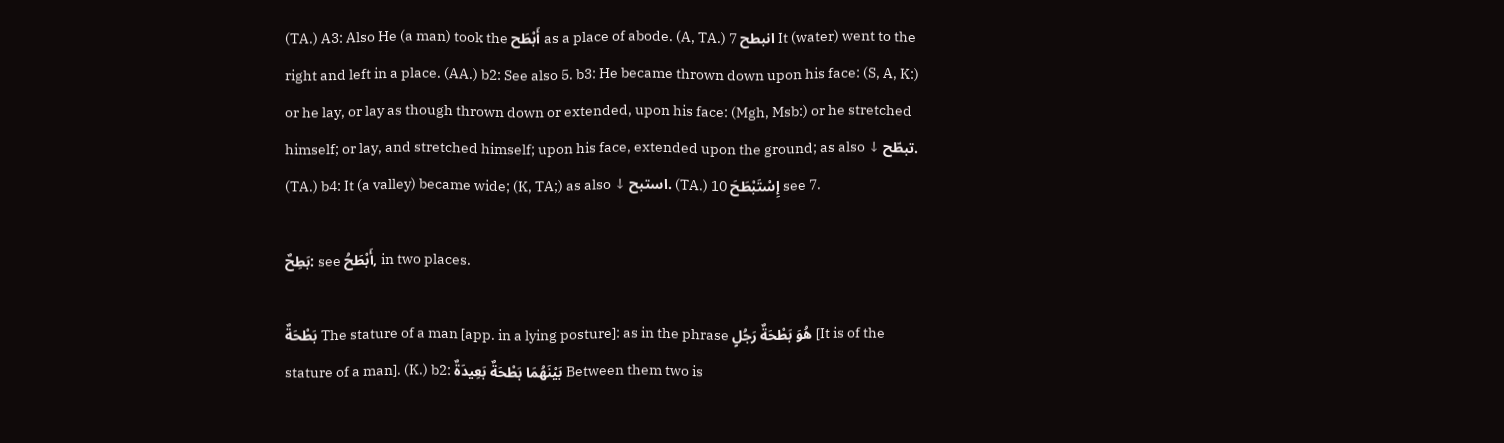(TA.) A3: Also He (a man) took the أَبْطَح as a place of abode. (A, TA.) 7 انبطح It (water) went to the right and left in a place. (AA.) b2: See also 5. b3: He became thrown down upon his face: (S, A, K:) or he lay, or lay as though thrown down or extended, upon his face: (Mgh, Msb:) or he stretched himself; or lay, and stretched himself; upon his face, extended upon the ground; as also ↓ تبطّح. (TA.) b4: It (a valley) became wide; (K, TA;) as also ↓ استبح. (TA.) 10 إِسْتَبْطَحَ see 7.

بَطِحٌ: see أَبْطَحُ, in two places.

بَطْحَةٌ The stature of a man [app. in a lying posture]: as in the phrase هُوَ بَطْحَةٌ رَجُلٍ [It is of the stature of a man]. (K.) b2: بَيْنَهُمَا بَطْحَةٌ بَعِيدَةٌ Between them two is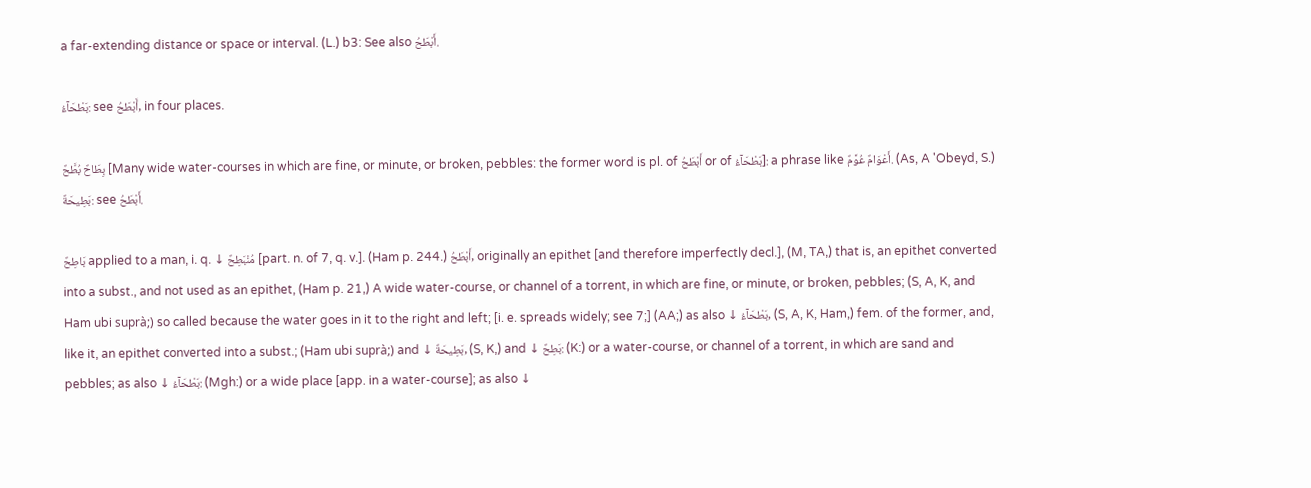a far-extending distance or space or interval. (L.) b3: See also أَبْطَحُ.

بَطْحَآءُ: see أَبْطَحُ, in four places.

بِطَاحٌ بُطَّحٌ [Many wide water-courses in which are fine, or minute, or broken, pebbles: the former word is pl. of أَبْطَحُ or of بَطْحَآءُ]: a phrase like أَعْوَامٌ عُوَّمٌ. (As, A 'Obeyd, S.) بَطِيحَةٌ: see أَبْطَحُ.

بَاطِحٌ applied to a man, i. q. ↓ مُنْبَطِحٌ [part. n. of 7, q. v.]. (Ham p. 244.) أَبْطَحُ, originally an epithet [and therefore imperfectly decl.], (M, TA,) that is, an epithet converted into a subst., and not used as an epithet, (Ham p. 21,) A wide water-course, or channel of a torrent, in which are fine, or minute, or broken, pebbles; (S, A, K, and Ham ubi suprà;) so called because the water goes in it to the right and left; [i. e. spreads widely; see 7;] (AA;) as also ↓ بَطْحَآءُ, (S, A, K, Ham,) fem. of the former, and, like it, an epithet converted into a subst.; (Ham ubi suprà;) and ↓ بَطِيحَةٌ, (S, K,) and ↓ بَطِحٌ: (K:) or a water-course, or channel of a torrent, in which are sand and pebbles; as also ↓ بَطْحَآءُ: (Mgh:) or a wide place [app. in a water-course]; as also ↓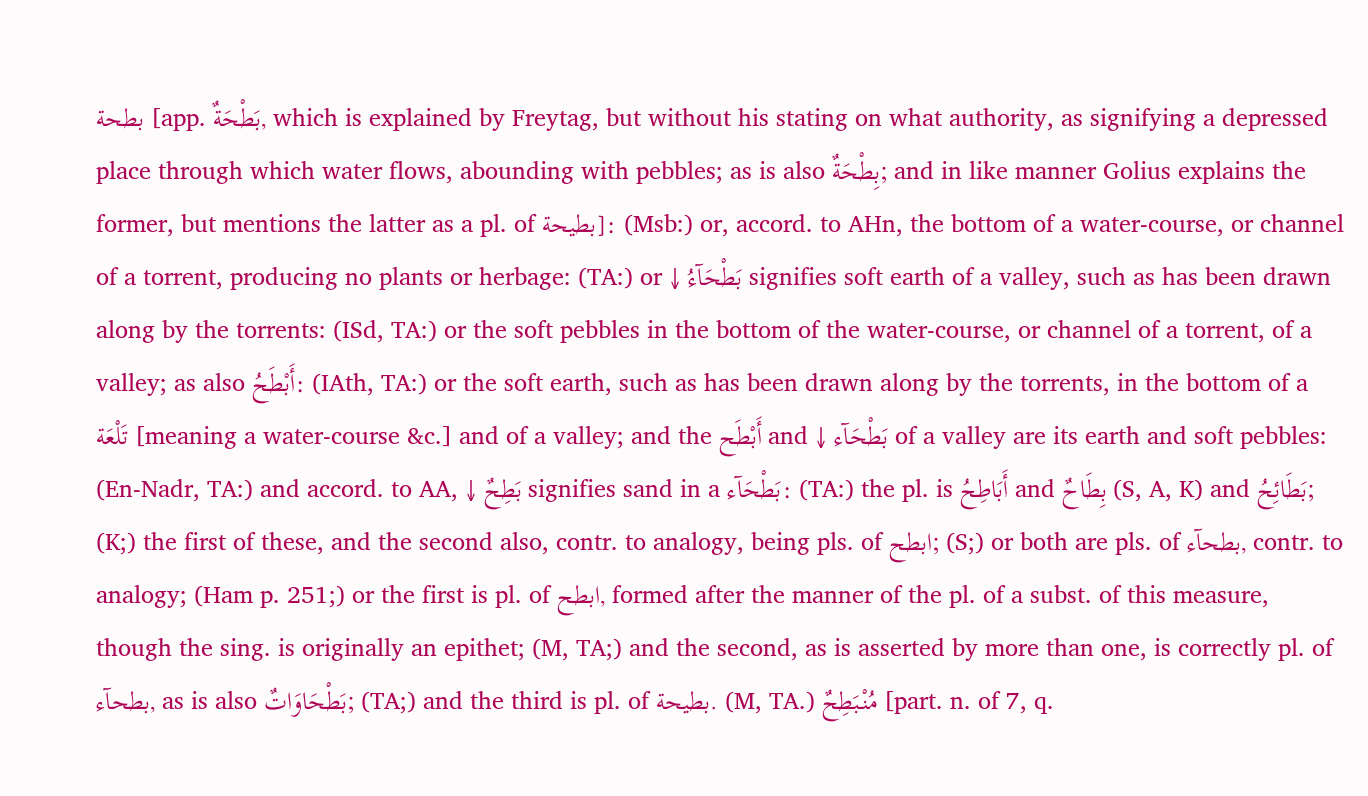بطحة [app. بَطْحَةٌ, which is explained by Freytag, but without his stating on what authority, as signifying a depressed place through which water flows, abounding with pebbles; as is also بِطْحَةٌ; and in like manner Golius explains the former, but mentions the latter as a pl. of بطيحة]: (Msb:) or, accord. to AHn, the bottom of a water-course, or channel of a torrent, producing no plants or herbage: (TA:) or ↓ بَطْحَآءُ signifies soft earth of a valley, such as has been drawn along by the torrents: (ISd, TA:) or the soft pebbles in the bottom of the water-course, or channel of a torrent, of a valley; as also أَبْطَحُ: (IAth, TA:) or the soft earth, such as has been drawn along by the torrents, in the bottom of a تَلْعَة [meaning a water-course &c.] and of a valley; and the أَبْطَح and ↓ بَطْحَآء of a valley are its earth and soft pebbles: (En-Nadr, TA:) and accord. to AA, ↓ بَطِحٌ signifies sand in a بَطْحَآء: (TA:) the pl. is أَبَاطِحُ and بِطَاحٌ (S, A, K) and بَطَائِحُ; (K;) the first of these, and the second also, contr. to analogy, being pls. of ابطح; (S;) or both are pls. of بطحآء, contr. to analogy; (Ham p. 251;) or the first is pl. of ابطح, formed after the manner of the pl. of a subst. of this measure, though the sing. is originally an epithet; (M, TA;) and the second, as is asserted by more than one, is correctly pl. of بطحآء, as is also بَطْحَاوَاتٌ; (TA;) and the third is pl. of بطيحة. (M, TA.) مُنْبَطِحٌ [part. n. of 7, q.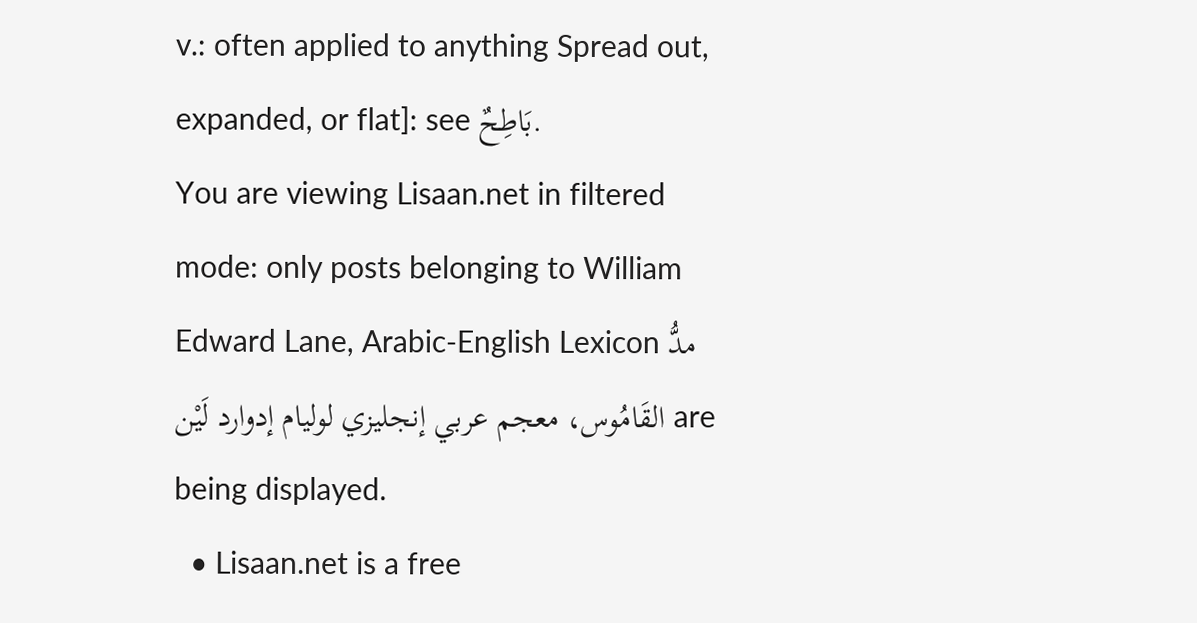v.: often applied to anything Spread out, expanded, or flat]: see بَاطِحٌ.
You are viewing Lisaan.net in filtered mode: only posts belonging to William Edward Lane, Arabic-English Lexicon مدُّ القَامُوس، معجم عربي إنجليزي لوليام إدوارد لَيْن are being displayed.
  • Lisaan.net is a free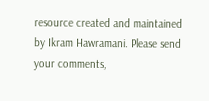resource created and maintained by Ikram Hawramani. Please send your comments,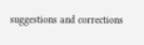suggestions and corrections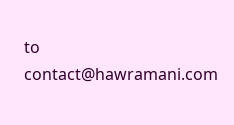to contact@hawramani.com